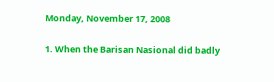Monday, November 17, 2008

1. When the Barisan Nasional did badly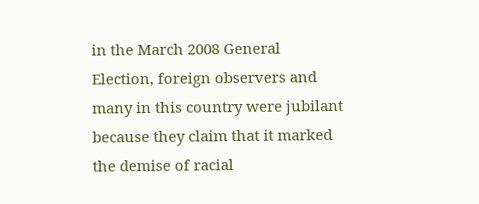in the March 2008 General Election, foreign observers and many in this country were jubilant because they claim that it marked the demise of racial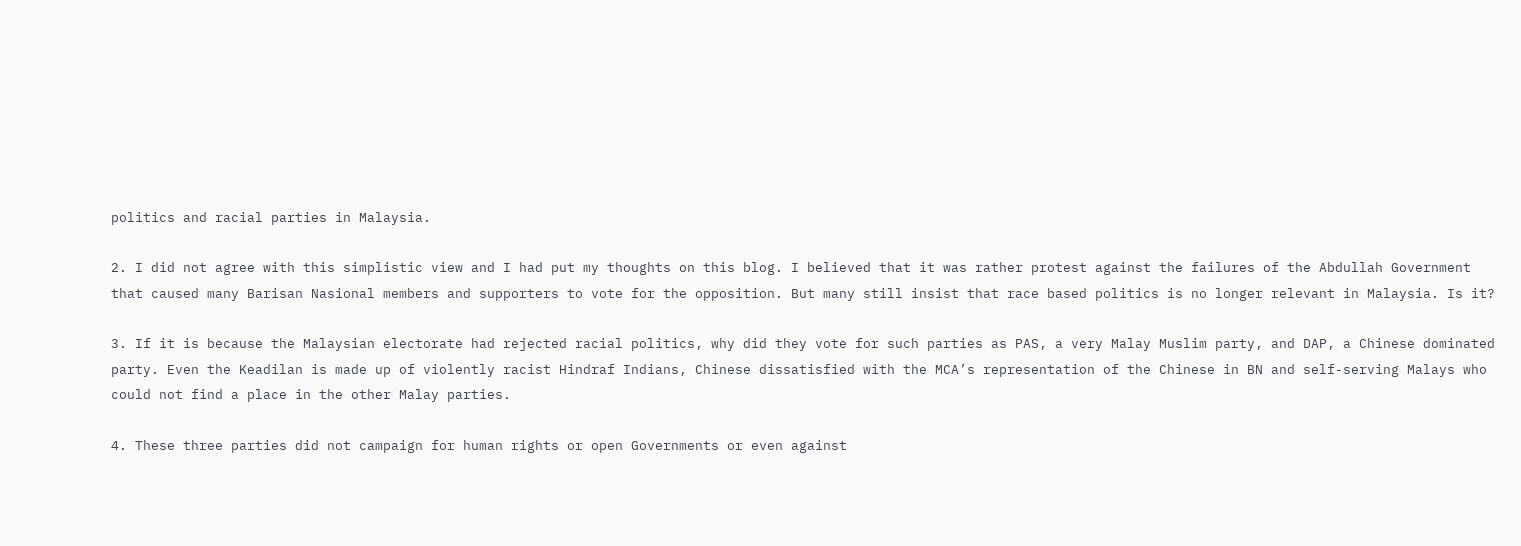politics and racial parties in Malaysia.

2. I did not agree with this simplistic view and I had put my thoughts on this blog. I believed that it was rather protest against the failures of the Abdullah Government that caused many Barisan Nasional members and supporters to vote for the opposition. But many still insist that race based politics is no longer relevant in Malaysia. Is it?

3. If it is because the Malaysian electorate had rejected racial politics, why did they vote for such parties as PAS, a very Malay Muslim party, and DAP, a Chinese dominated party. Even the Keadilan is made up of violently racist Hindraf Indians, Chinese dissatisfied with the MCA’s representation of the Chinese in BN and self-serving Malays who could not find a place in the other Malay parties.

4. These three parties did not campaign for human rights or open Governments or even against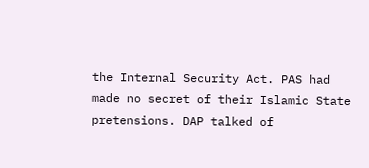the Internal Security Act. PAS had made no secret of their Islamic State pretensions. DAP talked of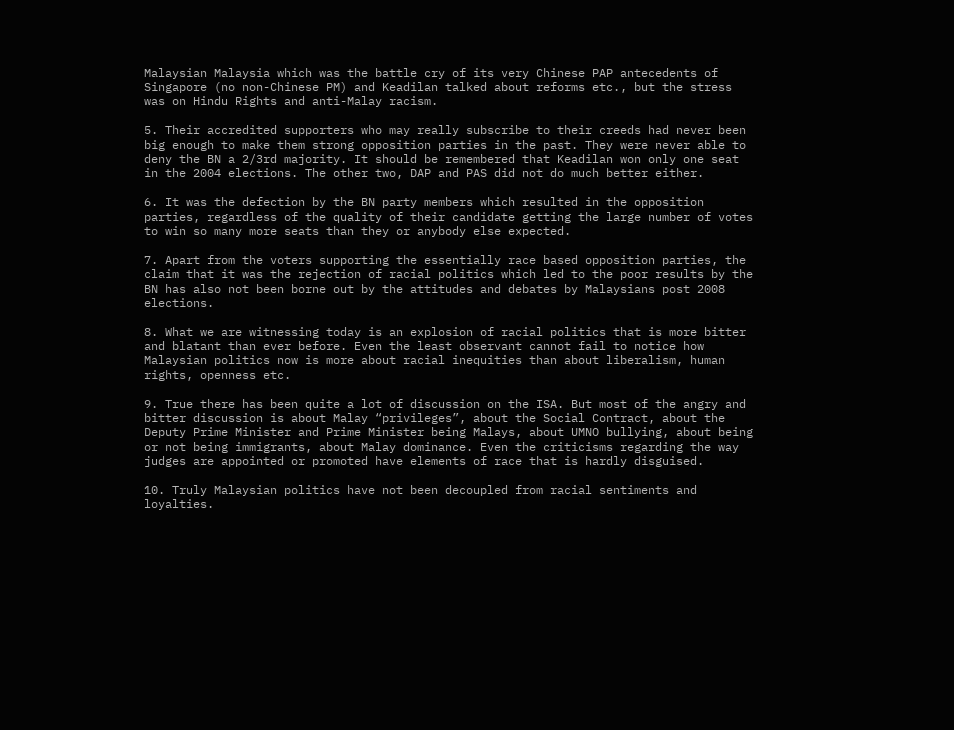Malaysian Malaysia which was the battle cry of its very Chinese PAP antecedents of Singapore (no non-Chinese PM) and Keadilan talked about reforms etc., but the stress was on Hindu Rights and anti-Malay racism.

5. Their accredited supporters who may really subscribe to their creeds had never been big enough to make them strong opposition parties in the past. They were never able to deny the BN a 2/3rd majority. It should be remembered that Keadilan won only one seat in the 2004 elections. The other two, DAP and PAS did not do much better either.

6. It was the defection by the BN party members which resulted in the opposition parties, regardless of the quality of their candidate getting the large number of votes to win so many more seats than they or anybody else expected.

7. Apart from the voters supporting the essentially race based opposition parties, the claim that it was the rejection of racial politics which led to the poor results by the BN has also not been borne out by the attitudes and debates by Malaysians post 2008 elections.

8. What we are witnessing today is an explosion of racial politics that is more bitter and blatant than ever before. Even the least observant cannot fail to notice how Malaysian politics now is more about racial inequities than about liberalism, human rights, openness etc.

9. True there has been quite a lot of discussion on the ISA. But most of the angry and bitter discussion is about Malay “privileges”, about the Social Contract, about the Deputy Prime Minister and Prime Minister being Malays, about UMNO bullying, about being or not being immigrants, about Malay dominance. Even the criticisms regarding the way judges are appointed or promoted have elements of race that is hardly disguised.

10. Truly Malaysian politics have not been decoupled from racial sentiments and loyalties.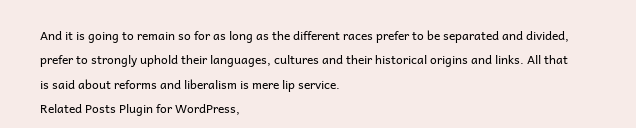And it is going to remain so for as long as the different races prefer to be separated and divided, prefer to strongly uphold their languages, cultures and their historical origins and links. All that is said about reforms and liberalism is mere lip service.
Related Posts Plugin for WordPress,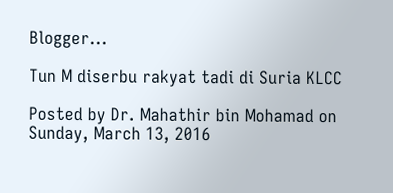Blogger...

Tun M diserbu rakyat tadi di Suria KLCC

Posted by Dr. Mahathir bin Mohamad on Sunday, March 13, 2016